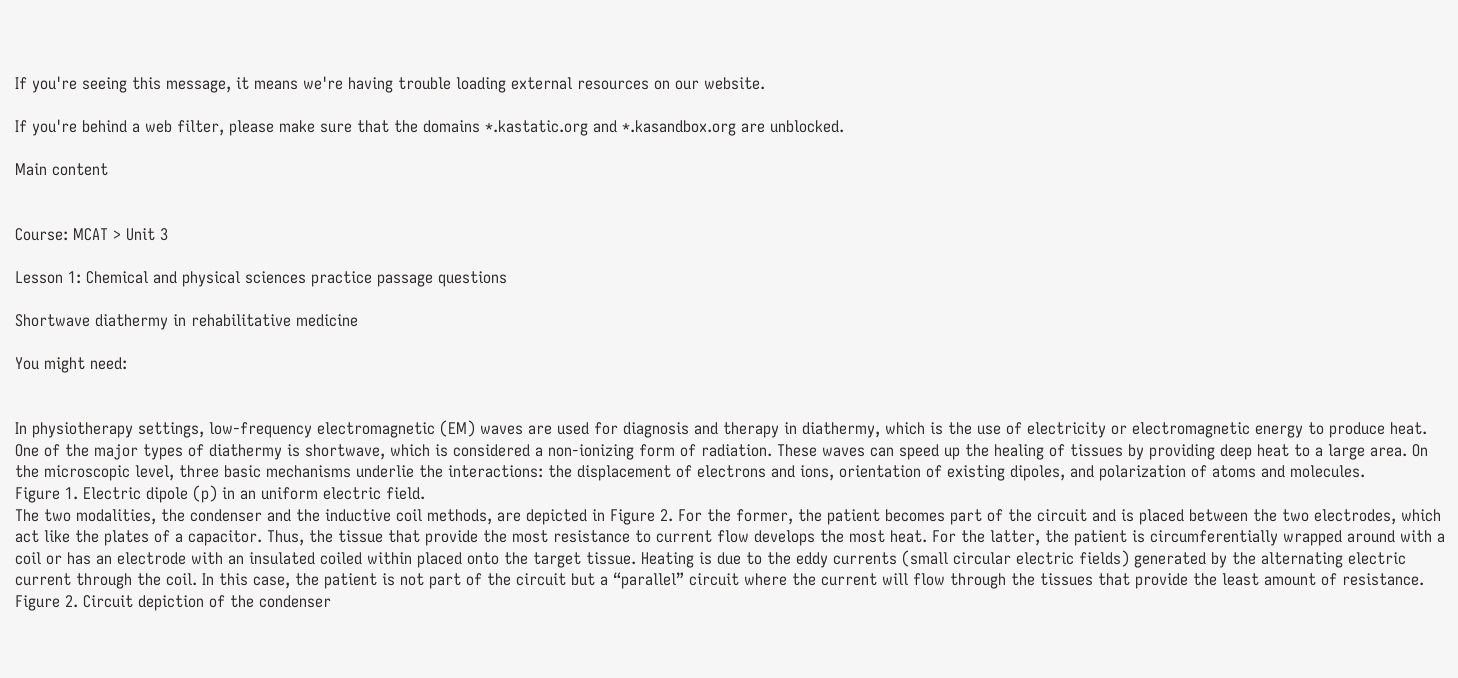If you're seeing this message, it means we're having trouble loading external resources on our website.

If you're behind a web filter, please make sure that the domains *.kastatic.org and *.kasandbox.org are unblocked.

Main content


Course: MCAT > Unit 3

Lesson 1: Chemical and physical sciences practice passage questions

Shortwave diathermy in rehabilitative medicine

You might need:


In physiotherapy settings, low-frequency electromagnetic (EM) waves are used for diagnosis and therapy in diathermy, which is the use of electricity or electromagnetic energy to produce heat. One of the major types of diathermy is shortwave, which is considered a non-ionizing form of radiation. These waves can speed up the healing of tissues by providing deep heat to a large area. On the microscopic level, three basic mechanisms underlie the interactions: the displacement of electrons and ions, orientation of existing dipoles, and polarization of atoms and molecules.
Figure 1. Electric dipole (p) in an uniform electric field.
The two modalities, the condenser and the inductive coil methods, are depicted in Figure 2. For the former, the patient becomes part of the circuit and is placed between the two electrodes, which act like the plates of a capacitor. Thus, the tissue that provide the most resistance to current flow develops the most heat. For the latter, the patient is circumferentially wrapped around with a coil or has an electrode with an insulated coiled within placed onto the target tissue. Heating is due to the eddy currents (small circular electric fields) generated by the alternating electric current through the coil. In this case, the patient is not part of the circuit but a “parallel” circuit where the current will flow through the tissues that provide the least amount of resistance.
Figure 2. Circuit depiction of the condenser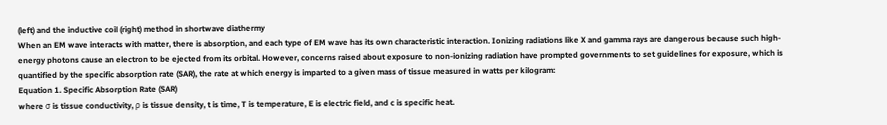(left) and the inductive coil (right) method in shortwave diathermy
When an EM wave interacts with matter, there is absorption, and each type of EM wave has its own characteristic interaction. Ionizing radiations like X and gamma rays are dangerous because such high-energy photons cause an electron to be ejected from its orbital. However, concerns raised about exposure to non-ionizing radiation have prompted governments to set guidelines for exposure, which is quantified by the specific absorption rate (SAR), the rate at which energy is imparted to a given mass of tissue measured in watts per kilogram:
Equation 1. Specific Absorption Rate (SAR)
where σ is tissue conductivity, ρ is tissue density, t is time, T is temperature, E is electric field, and c is specific heat.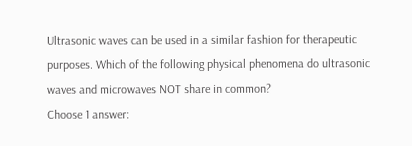Ultrasonic waves can be used in a similar fashion for therapeutic purposes. Which of the following physical phenomena do ultrasonic waves and microwaves NOT share in common?
Choose 1 answer: